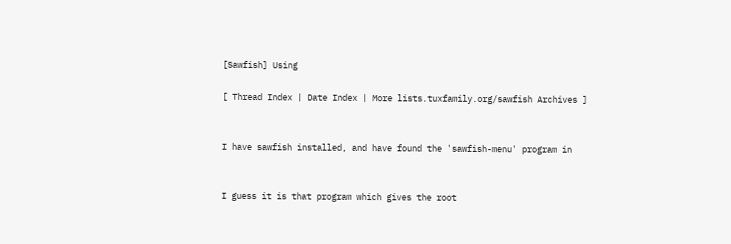[Sawfish] Using

[ Thread Index | Date Index | More lists.tuxfamily.org/sawfish Archives ]


I have sawfish installed, and have found the 'sawfish-menu' program in


I guess it is that program which gives the root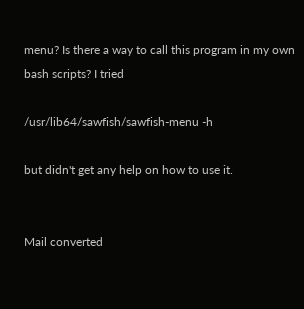menu? Is there a way to call this program in my own bash scripts? I tried

/usr/lib64/sawfish/sawfish-menu -h

but didn't get any help on how to use it.


Mail converted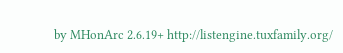by MHonArc 2.6.19+ http://listengine.tuxfamily.org/